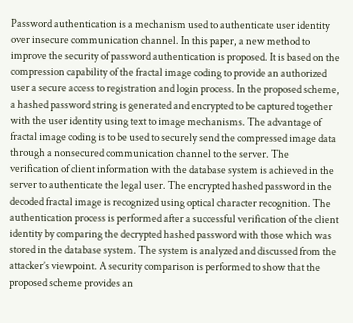Password authentication is a mechanism used to authenticate user identity over insecure communication channel. In this paper, a new method to improve the security of password authentication is proposed. It is based on the compression capability of the fractal image coding to provide an authorized user a secure access to registration and login process. In the proposed scheme, a hashed password string is generated and encrypted to be captured together with the user identity using text to image mechanisms. The advantage of fractal image coding is to be used to securely send the compressed image data through a nonsecured communication channel to the server. The verification of client information with the database system is achieved in the server to authenticate the legal user. The encrypted hashed password in the decoded fractal image is recognized using optical character recognition. The authentication process is performed after a successful verification of the client identity by comparing the decrypted hashed password with those which was stored in the database system. The system is analyzed and discussed from the attacker’s viewpoint. A security comparison is performed to show that the proposed scheme provides an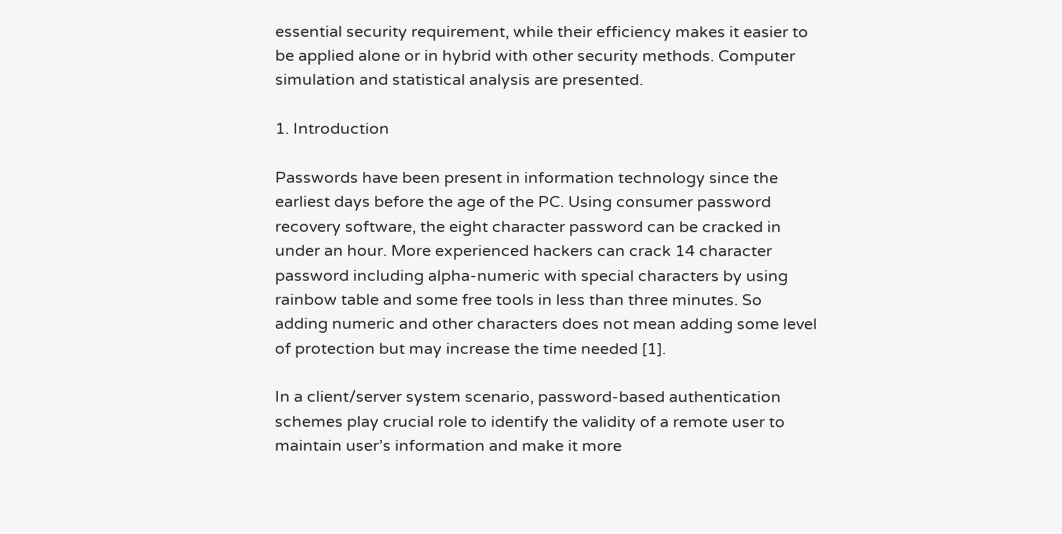essential security requirement, while their efficiency makes it easier to be applied alone or in hybrid with other security methods. Computer simulation and statistical analysis are presented.

1. Introduction

Passwords have been present in information technology since the earliest days before the age of the PC. Using consumer password recovery software, the eight character password can be cracked in under an hour. More experienced hackers can crack 14 character password including alpha-numeric with special characters by using rainbow table and some free tools in less than three minutes. So adding numeric and other characters does not mean adding some level of protection but may increase the time needed [1].

In a client/server system scenario, password-based authentication schemes play crucial role to identify the validity of a remote user to maintain user’s information and make it more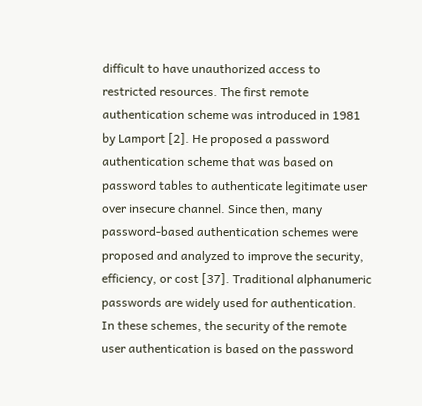difficult to have unauthorized access to restricted resources. The first remote authentication scheme was introduced in 1981 by Lamport [2]. He proposed a password authentication scheme that was based on password tables to authenticate legitimate user over insecure channel. Since then, many password-based authentication schemes were proposed and analyzed to improve the security, efficiency, or cost [37]. Traditional alphanumeric passwords are widely used for authentication. In these schemes, the security of the remote user authentication is based on the password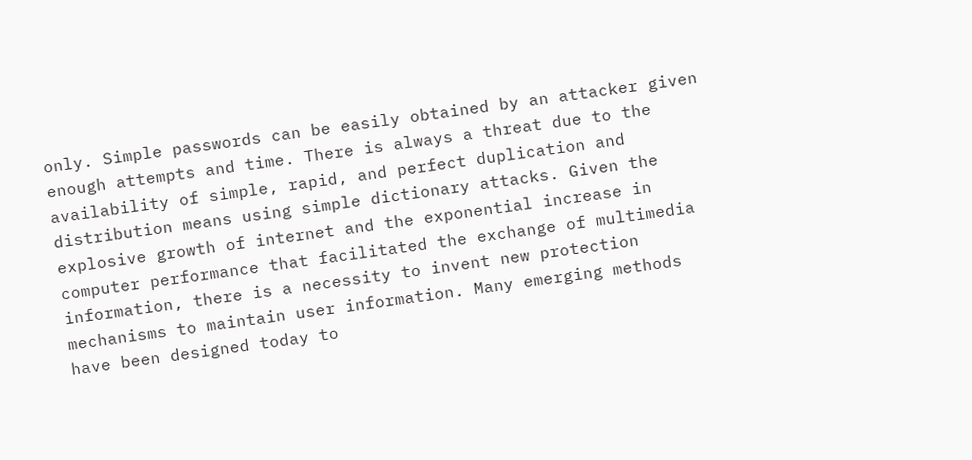only. Simple passwords can be easily obtained by an attacker given enough attempts and time. There is always a threat due to the availability of simple, rapid, and perfect duplication and distribution means using simple dictionary attacks. Given the explosive growth of internet and the exponential increase in computer performance that facilitated the exchange of multimedia information, there is a necessity to invent new protection mechanisms to maintain user information. Many emerging methods have been designed today to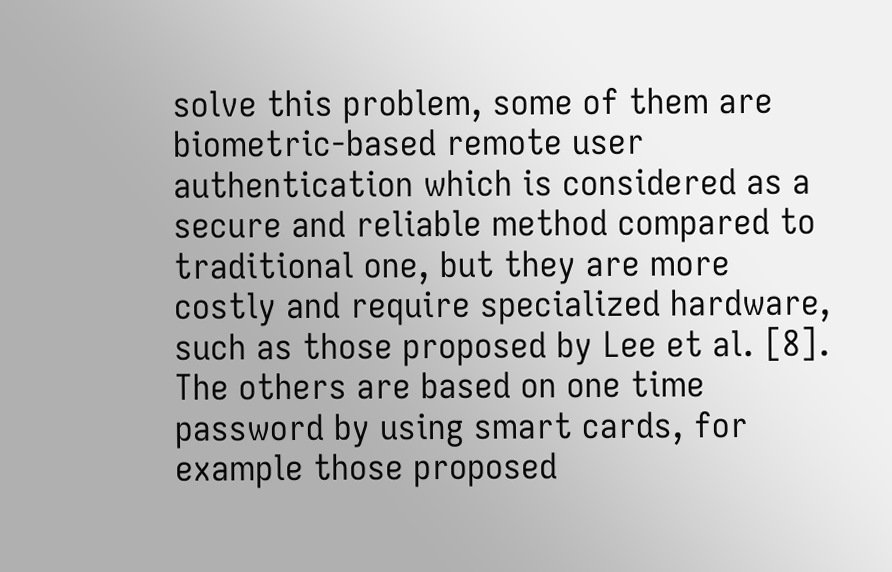solve this problem, some of them are biometric-based remote user authentication which is considered as a secure and reliable method compared to traditional one, but they are more costly and require specialized hardware, such as those proposed by Lee et al. [8]. The others are based on one time password by using smart cards, for example those proposed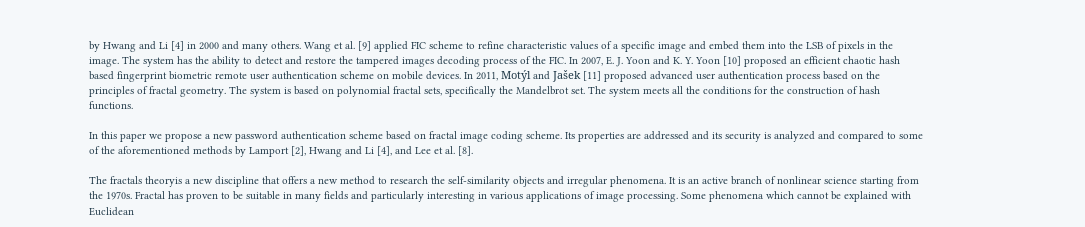by Hwang and Li [4] in 2000 and many others. Wang et al. [9] applied FIC scheme to refine characteristic values of a specific image and embed them into the LSB of pixels in the image. The system has the ability to detect and restore the tampered images decoding process of the FIC. In 2007, E. J. Yoon and K. Y. Yoon [10] proposed an efficient chaotic hash based fingerprint biometric remote user authentication scheme on mobile devices. In 2011, Motýl and Jašek [11] proposed advanced user authentication process based on the principles of fractal geometry. The system is based on polynomial fractal sets, specifically the Mandelbrot set. The system meets all the conditions for the construction of hash functions.

In this paper we propose a new password authentication scheme based on fractal image coding scheme. Its properties are addressed and its security is analyzed and compared to some of the aforementioned methods by Lamport [2], Hwang and Li [4], and Lee et al. [8].

The fractals theoryis a new discipline that offers a new method to research the self-similarity objects and irregular phenomena. It is an active branch of nonlinear science starting from the 1970s. Fractal has proven to be suitable in many fields and particularly interesting in various applications of image processing. Some phenomena which cannot be explained with Euclidean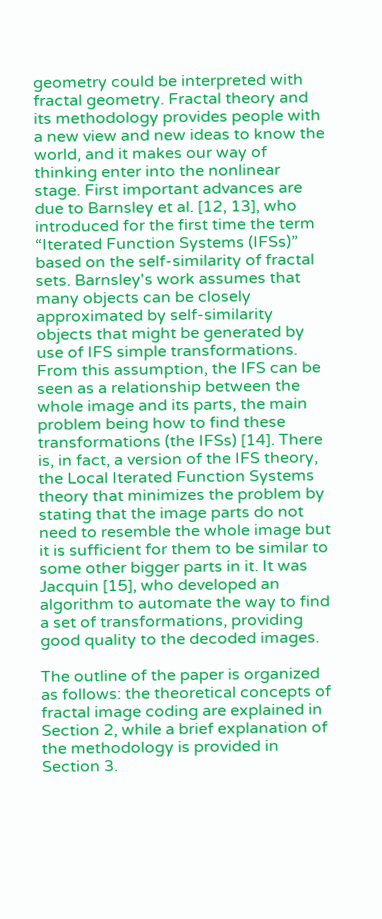geometry could be interpreted with fractal geometry. Fractal theory and its methodology provides people with a new view and new ideas to know the world, and it makes our way of thinking enter into the nonlinear stage. First important advances are due to Barnsley et al. [12, 13], who introduced for the first time the term “Iterated Function Systems (IFSs)” based on the self-similarity of fractal sets. Barnsley's work assumes that many objects can be closely approximated by self-similarity objects that might be generated by use of IFS simple transformations. From this assumption, the IFS can be seen as a relationship between the whole image and its parts, the main problem being how to find these transformations (the IFSs) [14]. There is, in fact, a version of the IFS theory, the Local Iterated Function Systems theory that minimizes the problem by stating that the image parts do not need to resemble the whole image but it is sufficient for them to be similar to some other bigger parts in it. It was Jacquin [15], who developed an algorithm to automate the way to find a set of transformations, providing good quality to the decoded images.

The outline of the paper is organized as follows: the theoretical concepts of fractal image coding are explained in Section 2, while a brief explanation of the methodology is provided in Section 3.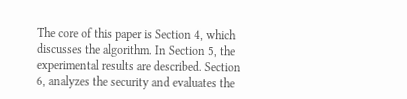The core of this paper is Section 4, which discusses the algorithm. In Section 5, the experimental results are described. Section 6, analyzes the security and evaluates the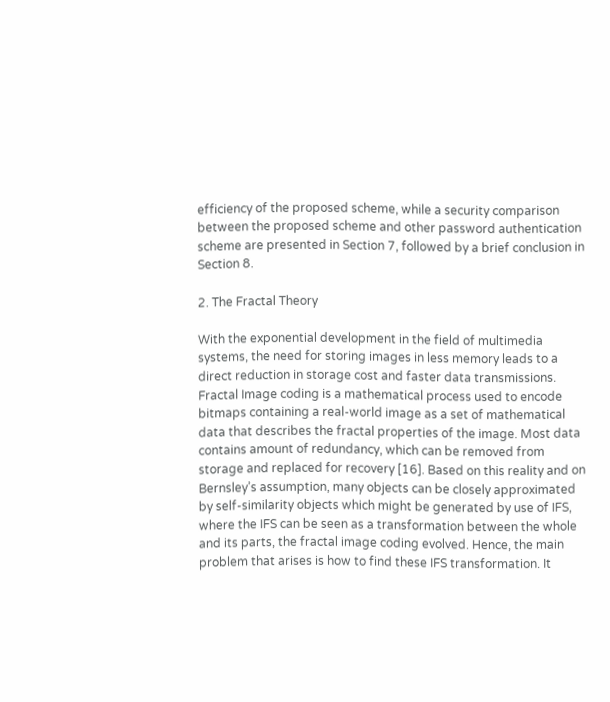efficiency of the proposed scheme, while a security comparison between the proposed scheme and other password authentication scheme are presented in Section 7, followed by a brief conclusion in Section 8.

2. The Fractal Theory

With the exponential development in the field of multimedia systems, the need for storing images in less memory leads to a direct reduction in storage cost and faster data transmissions. Fractal Image coding is a mathematical process used to encode bitmaps containing a real-world image as a set of mathematical data that describes the fractal properties of the image. Most data contains amount of redundancy, which can be removed from storage and replaced for recovery [16]. Based on this reality and on Bernsley’s assumption, many objects can be closely approximated by self-similarity objects which might be generated by use of IFS, where the IFS can be seen as a transformation between the whole and its parts, the fractal image coding evolved. Hence, the main problem that arises is how to find these IFS transformation. It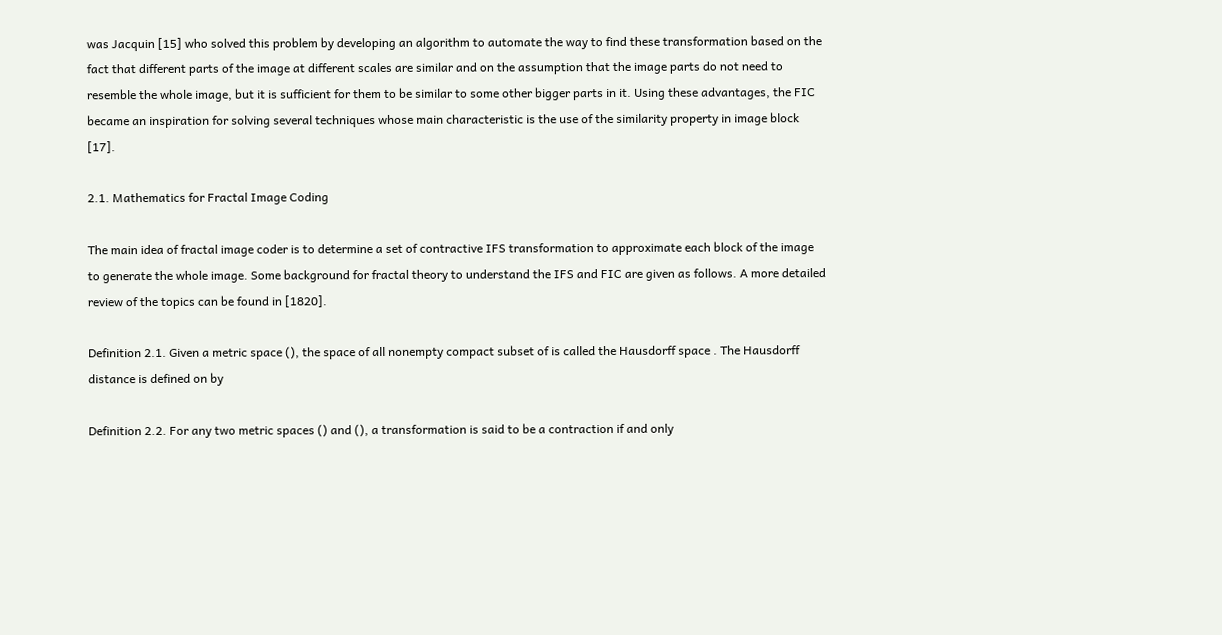was Jacquin [15] who solved this problem by developing an algorithm to automate the way to find these transformation based on the fact that different parts of the image at different scales are similar and on the assumption that the image parts do not need to resemble the whole image, but it is sufficient for them to be similar to some other bigger parts in it. Using these advantages, the FIC became an inspiration for solving several techniques whose main characteristic is the use of the similarity property in image block [17].

2.1. Mathematics for Fractal Image Coding

The main idea of fractal image coder is to determine a set of contractive IFS transformation to approximate each block of the image to generate the whole image. Some background for fractal theory to understand the IFS and FIC are given as follows. A more detailed review of the topics can be found in [1820].

Definition 2.1. Given a metric space (), the space of all nonempty compact subset of is called the Hausdorff space . The Hausdorff distance is defined on by

Definition 2.2. For any two metric spaces () and (), a transformation is said to be a contraction if and only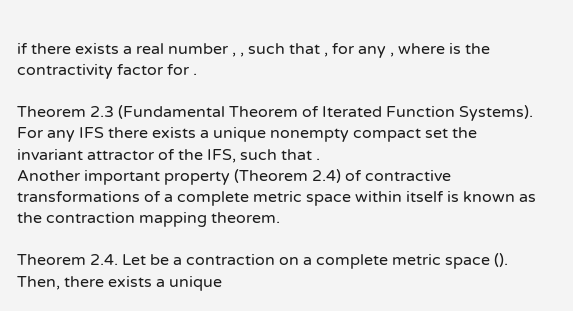if there exists a real number , , such that , for any , where is the contractivity factor for .

Theorem 2.3 (Fundamental Theorem of Iterated Function Systems). For any IFS there exists a unique nonempty compact set the invariant attractor of the IFS, such that .
Another important property (Theorem 2.4) of contractive transformations of a complete metric space within itself is known as the contraction mapping theorem.

Theorem 2.4. Let be a contraction on a complete metric space (). Then, there exists a unique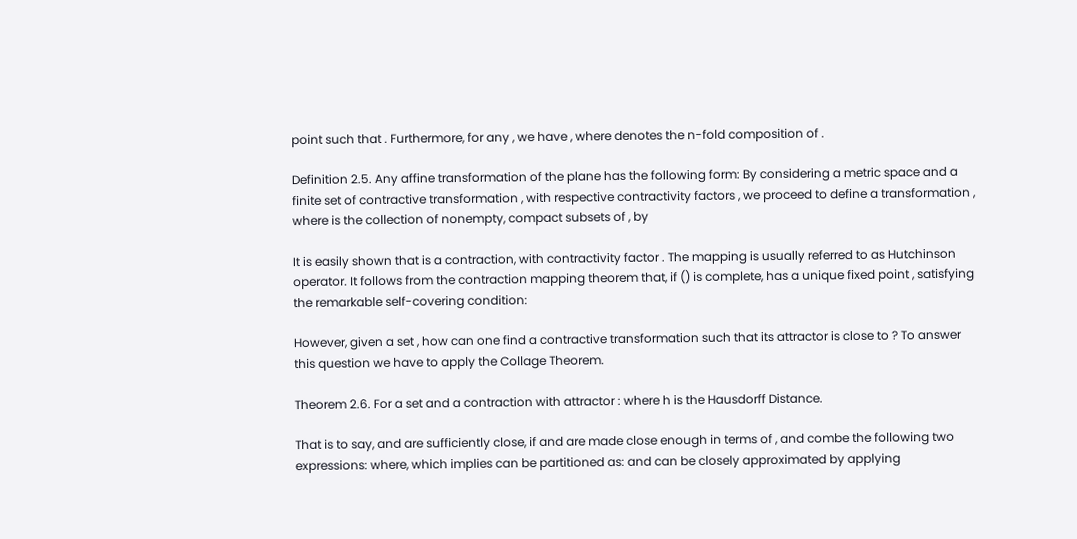point such that . Furthermore, for any , we have , where denotes the n-fold composition of .

Definition 2.5. Any affine transformation of the plane has the following form: By considering a metric space and a finite set of contractive transformation , with respective contractivity factors , we proceed to define a transformation , where is the collection of nonempty, compact subsets of , by

It is easily shown that is a contraction, with contractivity factor . The mapping is usually referred to as Hutchinson operator. It follows from the contraction mapping theorem that, if () is complete, has a unique fixed point , satisfying the remarkable self-covering condition:

However, given a set , how can one find a contractive transformation such that its attractor is close to ? To answer this question we have to apply the Collage Theorem.

Theorem 2.6. For a set and a contraction with attractor : where h is the Hausdorff Distance.

That is to say, and are sufficiently close, if and are made close enough in terms of , and combe the following two expressions: where, which implies can be partitioned as: and can be closely approximated by applying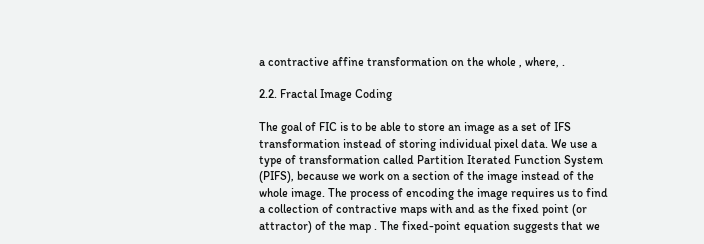a contractive affine transformation on the whole , where, .

2.2. Fractal Image Coding

The goal of FIC is to be able to store an image as a set of IFS transformation instead of storing individual pixel data. We use a type of transformation called Partition Iterated Function System (PIFS), because we work on a section of the image instead of the whole image. The process of encoding the image requires us to find a collection of contractive maps with and as the fixed point (or attractor) of the map . The fixed-point equation suggests that we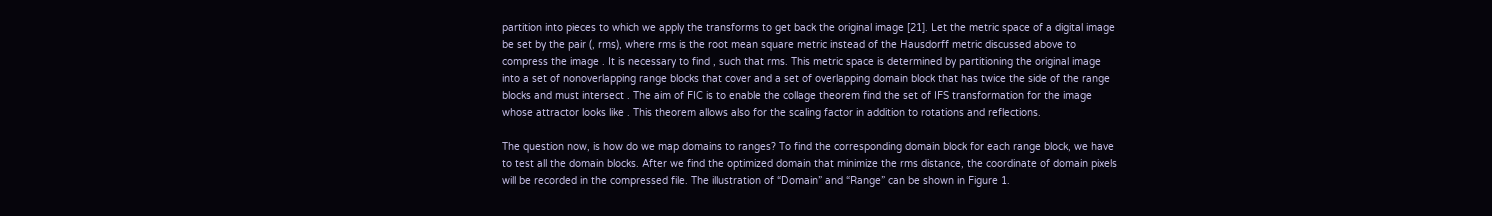partition into pieces to which we apply the transforms to get back the original image [21]. Let the metric space of a digital image be set by the pair (, rms), where rms is the root mean square metric instead of the Hausdorff metric discussed above to compress the image . It is necessary to find , such that rms. This metric space is determined by partitioning the original image into a set of nonoverlapping range blocks that cover and a set of overlapping domain block that has twice the side of the range blocks and must intersect . The aim of FIC is to enable the collage theorem find the set of IFS transformation for the image whose attractor looks like . This theorem allows also for the scaling factor in addition to rotations and reflections.

The question now, is how do we map domains to ranges? To find the corresponding domain block for each range block, we have to test all the domain blocks. After we find the optimized domain that minimize the rms distance, the coordinate of domain pixels will be recorded in the compressed file. The illustration of “Domain” and “Range” can be shown in Figure 1.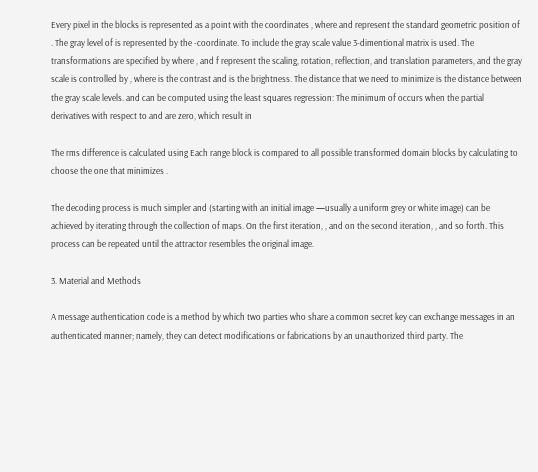Every pixel in the blocks is represented as a point with the coordinates , where and represent the standard geometric position of . The gray level of is represented by the -coordinate. To include the gray scale value 3-dimentional matrix is used. The transformations are specified by where , and f represent the scaling, rotation, reflection, and translation parameters, and the gray scale is controlled by , where is the contrast and is the brightness. The distance that we need to minimize is the distance between the gray scale levels. and can be computed using the least squares regression: The minimum of occurs when the partial derivatives with respect to and are zero, which result in

The rms difference is calculated using Each range block is compared to all possible transformed domain blocks by calculating to choose the one that minimizes .

The decoding process is much simpler and (starting with an initial image —usually a uniform grey or white image) can be achieved by iterating through the collection of maps. On the first iteration, , and on the second iteration, , and so forth. This process can be repeated until the attractor resembles the original image.

3. Material and Methods

A message authentication code is a method by which two parties who share a common secret key can exchange messages in an authenticated manner; namely, they can detect modifications or fabrications by an unauthorized third party. The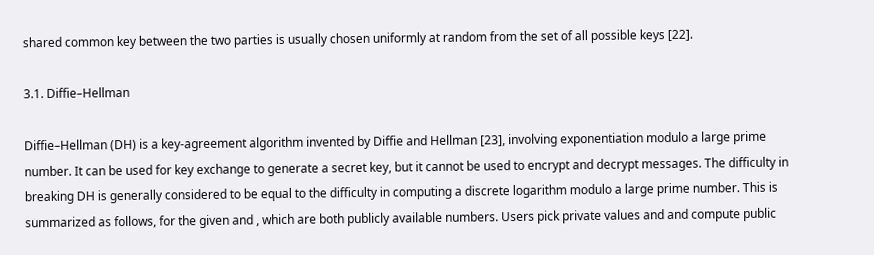shared common key between the two parties is usually chosen uniformly at random from the set of all possible keys [22].

3.1. Diffie–Hellman

Diffie–Hellman (DH) is a key-agreement algorithm invented by Diffie and Hellman [23], involving exponentiation modulo a large prime number. It can be used for key exchange to generate a secret key, but it cannot be used to encrypt and decrypt messages. The difficulty in breaking DH is generally considered to be equal to the difficulty in computing a discrete logarithm modulo a large prime number. This is summarized as follows, for the given and , which are both publicly available numbers. Users pick private values and and compute public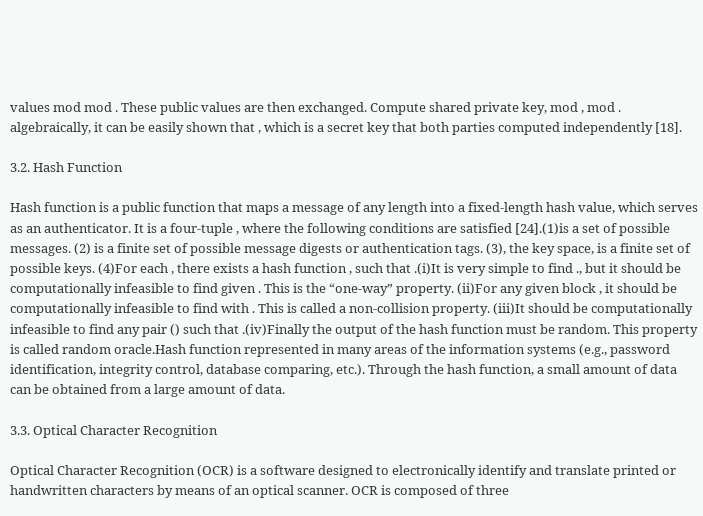values mod mod . These public values are then exchanged. Compute shared private key, mod , mod . algebraically, it can be easily shown that , which is a secret key that both parties computed independently [18].

3.2. Hash Function

Hash function is a public function that maps a message of any length into a fixed-length hash value, which serves as an authenticator. It is a four-tuple , where the following conditions are satisfied [24].(1)is a set of possible messages. (2) is a finite set of possible message digests or authentication tags. (3), the key space, is a finite set of possible keys. (4)For each , there exists a hash function , such that .(i)It is very simple to find ., but it should be computationally infeasible to find given . This is the “one-way” property. (ii)For any given block , it should be computationally infeasible to find with . This is called a non-collision property. (iii)It should be computationally infeasible to find any pair () such that .(iv)Finally the output of the hash function must be random. This property is called random oracle.Hash function represented in many areas of the information systems (e.g., password identification, integrity control, database comparing, etc.). Through the hash function, a small amount of data can be obtained from a large amount of data.

3.3. Optical Character Recognition

Optical Character Recognition (OCR) is a software designed to electronically identify and translate printed or handwritten characters by means of an optical scanner. OCR is composed of three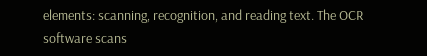elements: scanning, recognition, and reading text. The OCR software scans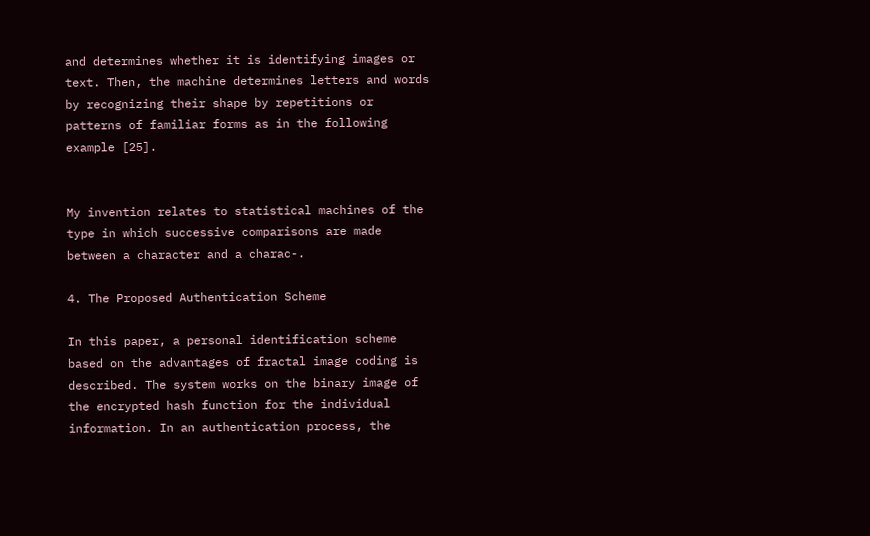and determines whether it is identifying images or text. Then, the machine determines letters and words by recognizing their shape by repetitions or patterns of familiar forms as in the following example [25].


My invention relates to statistical machines of the type in which successive comparisons are made between a character and a charac-.

4. The Proposed Authentication Scheme

In this paper, a personal identification scheme based on the advantages of fractal image coding is described. The system works on the binary image of the encrypted hash function for the individual information. In an authentication process, the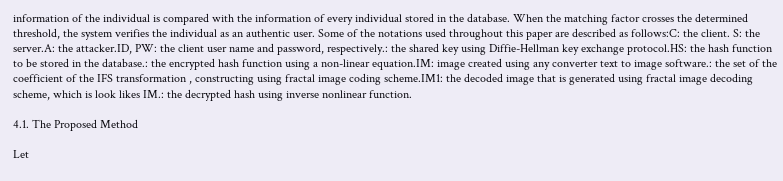information of the individual is compared with the information of every individual stored in the database. When the matching factor crosses the determined threshold, the system verifies the individual as an authentic user. Some of the notations used throughout this paper are described as follows:C: the client. S: the server.A: the attacker.ID, PW: the client user name and password, respectively.: the shared key using Diffie-Hellman key exchange protocol.HS: the hash function to be stored in the database.: the encrypted hash function using a non-linear equation.IM: image created using any converter text to image software.: the set of the coefficient of the IFS transformation , constructing using fractal image coding scheme.IM1: the decoded image that is generated using fractal image decoding scheme, which is look likes IM.: the decrypted hash using inverse nonlinear function.

4.1. The Proposed Method

Let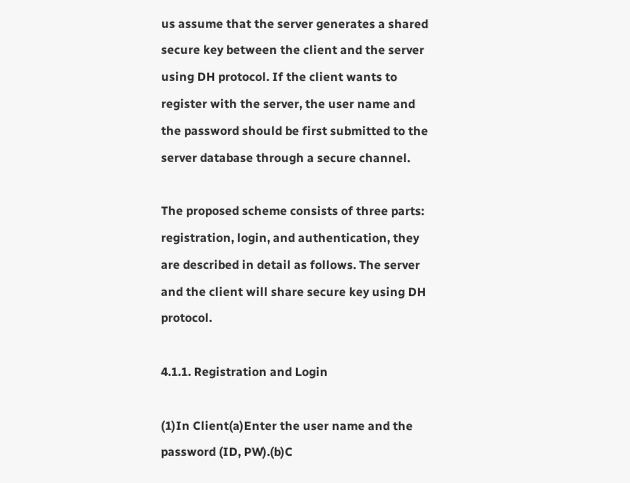us assume that the server generates a shared secure key between the client and the server using DH protocol. If the client wants to register with the server, the user name and the password should be first submitted to the server database through a secure channel.

The proposed scheme consists of three parts: registration, login, and authentication, they are described in detail as follows. The server and the client will share secure key using DH protocol.

4.1.1. Registration and Login

(1)In Client(a)Enter the user name and the password (ID, PW).(b)C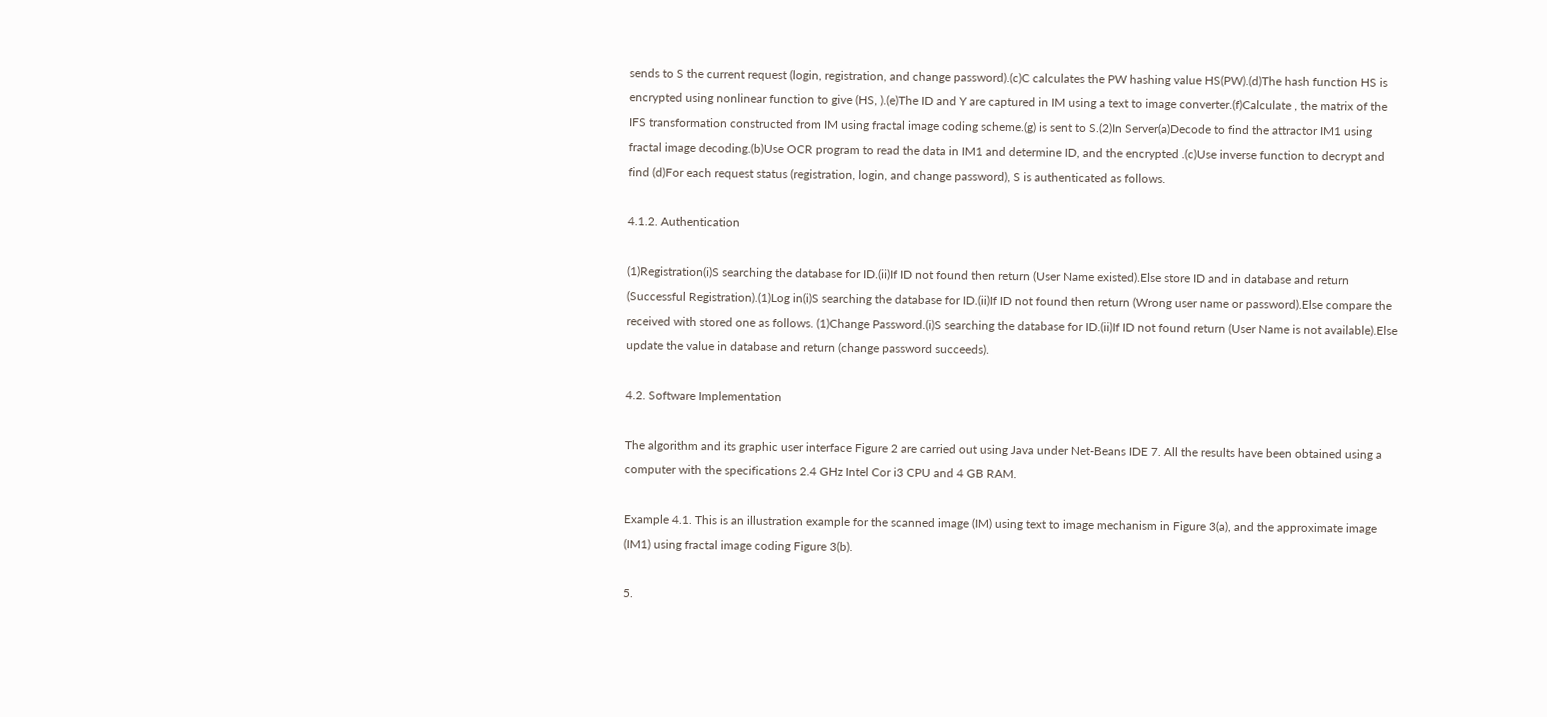sends to S the current request (login, registration, and change password).(c)C calculates the PW hashing value HS(PW).(d)The hash function HS is encrypted using nonlinear function to give (HS, ).(e)The ID and Y are captured in IM using a text to image converter.(f)Calculate , the matrix of the IFS transformation constructed from IM using fractal image coding scheme.(g) is sent to S.(2)In Server(a)Decode to find the attractor IM1 using fractal image decoding.(b)Use OCR program to read the data in IM1 and determine ID, and the encrypted .(c)Use inverse function to decrypt and find (d)For each request status (registration, login, and change password), S is authenticated as follows.

4.1.2. Authentication

(1)Registration(i)S searching the database for ID.(ii)If ID not found then return (User Name existed).Else store ID and in database and return (Successful Registration).(1)Log in(i)S searching the database for ID.(ii)If ID not found then return (Wrong user name or password).Else compare the received with stored one as follows. (1)Change Password.(i)S searching the database for ID.(ii)If ID not found return (User Name is not available).Else update the value in database and return (change password succeeds).

4.2. Software Implementation

The algorithm and its graphic user interface Figure 2 are carried out using Java under Net-Beans IDE 7. All the results have been obtained using a computer with the specifications 2.4 GHz Intel Cor i3 CPU and 4 GB RAM.

Example 4.1. This is an illustration example for the scanned image (IM) using text to image mechanism in Figure 3(a), and the approximate image (IM1) using fractal image coding Figure 3(b).

5.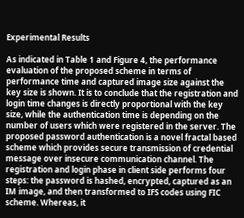Experimental Results

As indicated in Table 1 and Figure 4, the performance evaluation of the proposed scheme in terms of performance time and captured image size against the key size is shown. It is to conclude that the registration and login time changes is directly proportional with the key size, while the authentication time is depending on the number of users which were registered in the server. The proposed password authentication is a novel fractal based scheme which provides secure transmission of credential message over insecure communication channel. The registration and login phase in client side performs four steps: the password is hashed, encrypted, captured as an IM image, and then transformed to IFS codes using FIC scheme. Whereas, it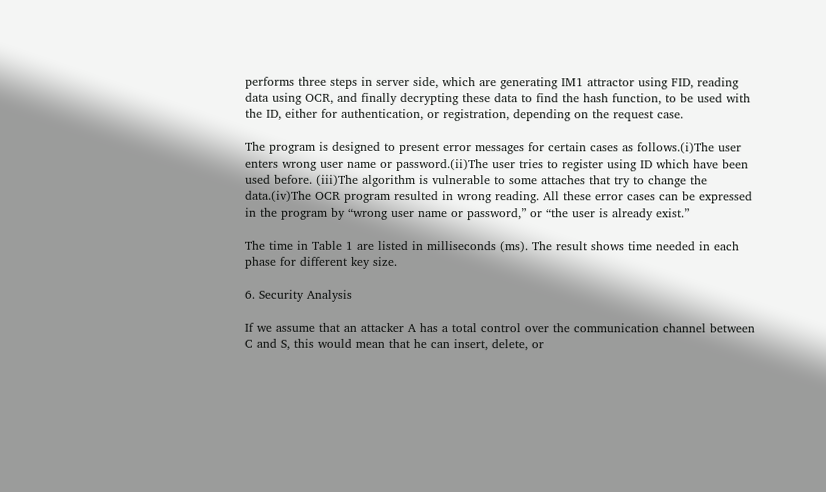performs three steps in server side, which are generating IM1 attractor using FID, reading data using OCR, and finally decrypting these data to find the hash function, to be used with the ID, either for authentication, or registration, depending on the request case.

The program is designed to present error messages for certain cases as follows.(i)The user enters wrong user name or password.(ii)The user tries to register using ID which have been used before. (iii)The algorithm is vulnerable to some attaches that try to change the data.(iv)The OCR program resulted in wrong reading. All these error cases can be expressed in the program by “wrong user name or password,” or “the user is already exist.”

The time in Table 1 are listed in milliseconds (ms). The result shows time needed in each phase for different key size.

6. Security Analysis

If we assume that an attacker A has a total control over the communication channel between C and S, this would mean that he can insert, delete, or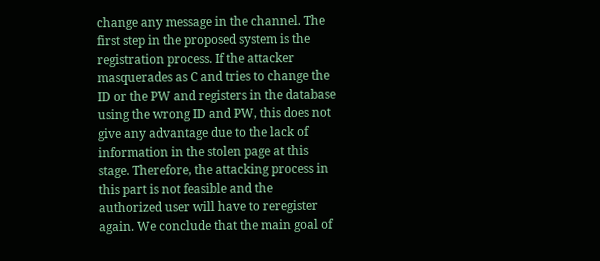change any message in the channel. The first step in the proposed system is the registration process. If the attacker masquerades as C and tries to change the ID or the PW and registers in the database using the wrong ID and PW, this does not give any advantage due to the lack of information in the stolen page at this stage. Therefore, the attacking process in this part is not feasible and the authorized user will have to reregister again. We conclude that the main goal of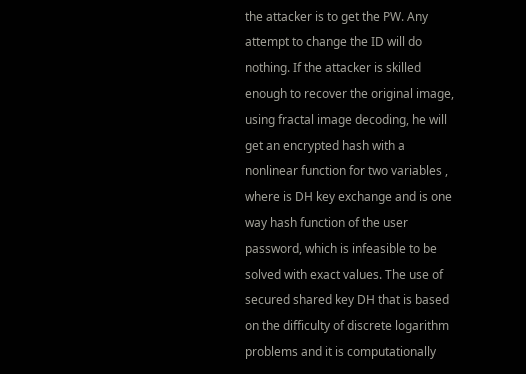the attacker is to get the PW. Any attempt to change the ID will do nothing. If the attacker is skilled enough to recover the original image, using fractal image decoding, he will get an encrypted hash with a nonlinear function for two variables , where is DH key exchange and is one way hash function of the user password, which is infeasible to be solved with exact values. The use of secured shared key DH that is based on the difficulty of discrete logarithm problems and it is computationally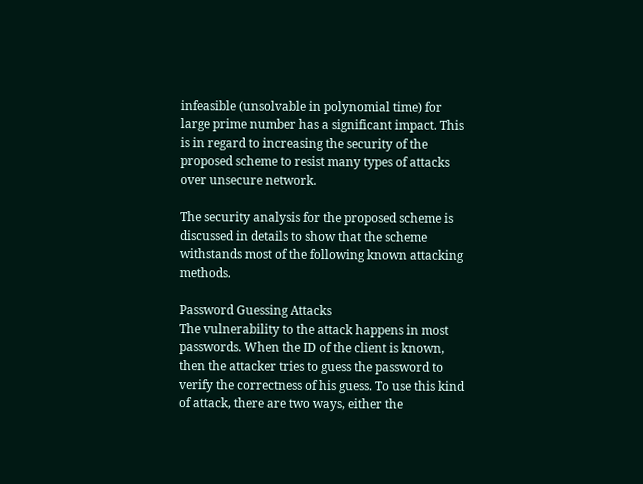infeasible (unsolvable in polynomial time) for large prime number has a significant impact. This is in regard to increasing the security of the proposed scheme to resist many types of attacks over unsecure network.

The security analysis for the proposed scheme is discussed in details to show that the scheme withstands most of the following known attacking methods.

Password Guessing Attacks
The vulnerability to the attack happens in most passwords. When the ID of the client is known, then the attacker tries to guess the password to verify the correctness of his guess. To use this kind of attack, there are two ways, either the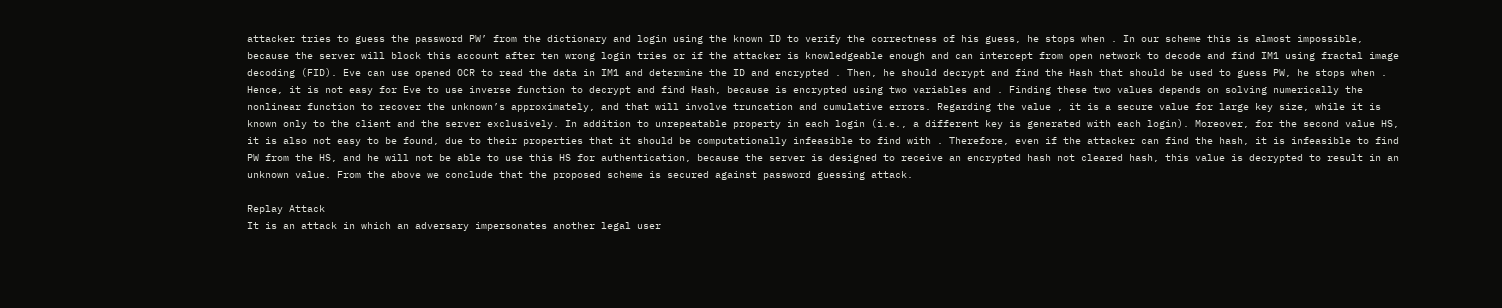attacker tries to guess the password PW’ from the dictionary and login using the known ID to verify the correctness of his guess, he stops when . In our scheme this is almost impossible, because the server will block this account after ten wrong login tries or if the attacker is knowledgeable enough and can intercept from open network to decode and find IM1 using fractal image decoding (FID). Eve can use opened OCR to read the data in IM1 and determine the ID and encrypted . Then, he should decrypt and find the Hash that should be used to guess PW, he stops when . Hence, it is not easy for Eve to use inverse function to decrypt and find Hash, because is encrypted using two variables and . Finding these two values depends on solving numerically the nonlinear function to recover the unknown’s approximately, and that will involve truncation and cumulative errors. Regarding the value , it is a secure value for large key size, while it is known only to the client and the server exclusively. In addition to unrepeatable property in each login (i.e., a different key is generated with each login). Moreover, for the second value HS, it is also not easy to be found, due to their properties that it should be computationally infeasible to find with . Therefore, even if the attacker can find the hash, it is infeasible to find PW from the HS, and he will not be able to use this HS for authentication, because the server is designed to receive an encrypted hash not cleared hash, this value is decrypted to result in an unknown value. From the above we conclude that the proposed scheme is secured against password guessing attack.

Replay Attack
It is an attack in which an adversary impersonates another legal user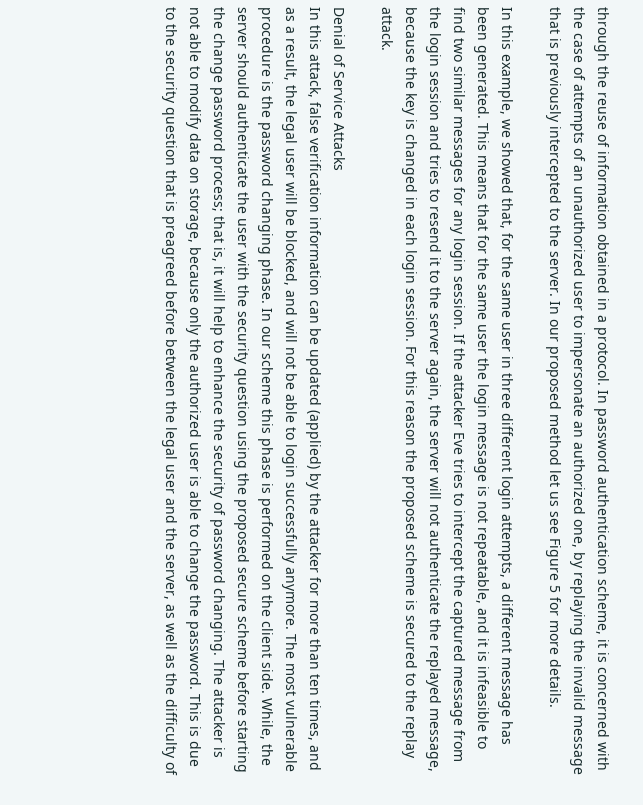through the reuse of information obtained in a protocol. In password authentication scheme, it is concerned with the case of attempts of an unauthorized user to impersonate an authorized one, by replaying the invalid message that is previously intercepted to the server. In our proposed method let us see Figure 5 for more details.

In this example, we showed that, for the same user in three different login attempts, a different message has been generated. This means that for the same user the login message is not repeatable, and it is infeasible to find two similar messages for any login session. If the attacker Eve tries to intercept the captured message from the login session and tries to resend it to the server again, the server will not authenticate the replayed message, because the key is changed in each login session. For this reason the proposed scheme is secured to the replay attack.

Denial of Service Attacks
In this attack, false verification information can be updated (applied) by the attacker for more than ten times, and as a result, the legal user will be blocked, and will not be able to login successfully anymore. The most vulnerable procedure is the password changing phase. In our scheme this phase is performed on the client side. While, the server should authenticate the user with the security question using the proposed secure scheme before starting the change password process; that is, it will help to enhance the security of password changing. The attacker is not able to modify data on storage, because only the authorized user is able to change the password. This is due to the security question that is preagreed before between the legal user and the server, as well as the difficulty of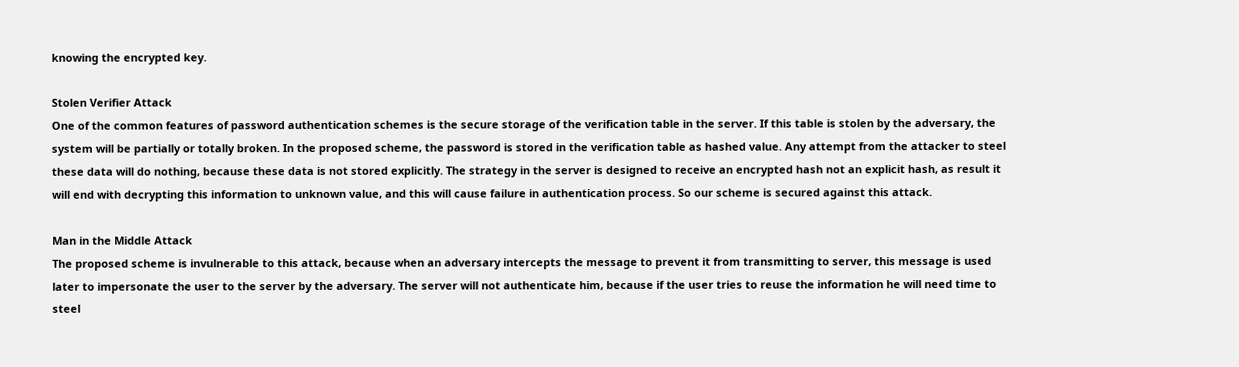knowing the encrypted key.

Stolen Verifier Attack
One of the common features of password authentication schemes is the secure storage of the verification table in the server. If this table is stolen by the adversary, the system will be partially or totally broken. In the proposed scheme, the password is stored in the verification table as hashed value. Any attempt from the attacker to steel these data will do nothing, because these data is not stored explicitly. The strategy in the server is designed to receive an encrypted hash not an explicit hash, as result it will end with decrypting this information to unknown value, and this will cause failure in authentication process. So our scheme is secured against this attack.

Man in the Middle Attack
The proposed scheme is invulnerable to this attack, because when an adversary intercepts the message to prevent it from transmitting to server, this message is used later to impersonate the user to the server by the adversary. The server will not authenticate him, because if the user tries to reuse the information he will need time to steel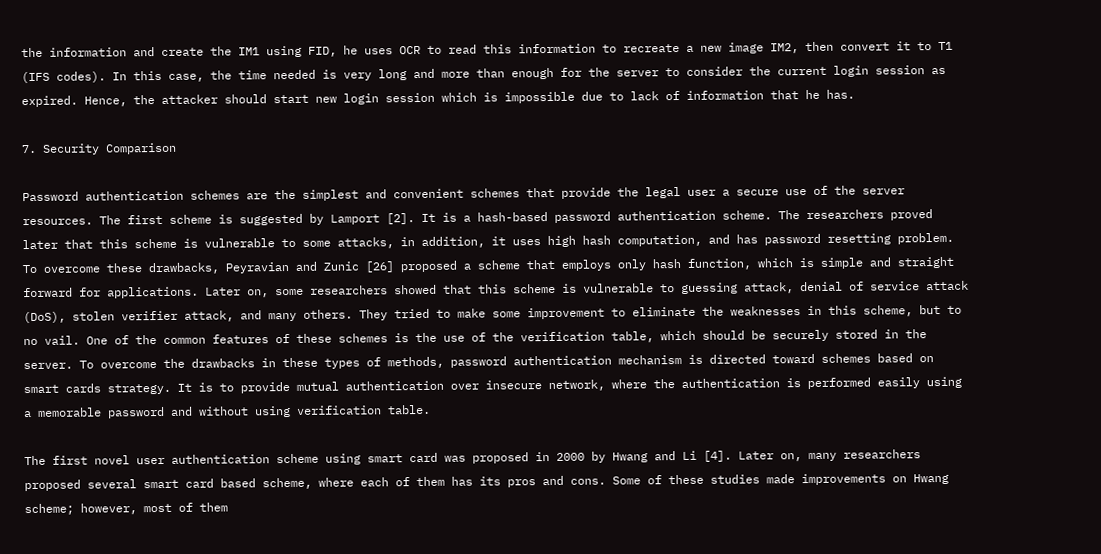the information and create the IM1 using FID, he uses OCR to read this information to recreate a new image IM2, then convert it to T1 (IFS codes). In this case, the time needed is very long and more than enough for the server to consider the current login session as expired. Hence, the attacker should start new login session which is impossible due to lack of information that he has.

7. Security Comparison

Password authentication schemes are the simplest and convenient schemes that provide the legal user a secure use of the server resources. The first scheme is suggested by Lamport [2]. It is a hash-based password authentication scheme. The researchers proved later that this scheme is vulnerable to some attacks, in addition, it uses high hash computation, and has password resetting problem. To overcome these drawbacks, Peyravian and Zunic [26] proposed a scheme that employs only hash function, which is simple and straight forward for applications. Later on, some researchers showed that this scheme is vulnerable to guessing attack, denial of service attack (DoS), stolen verifier attack, and many others. They tried to make some improvement to eliminate the weaknesses in this scheme, but to no vail. One of the common features of these schemes is the use of the verification table, which should be securely stored in the server. To overcome the drawbacks in these types of methods, password authentication mechanism is directed toward schemes based on smart cards strategy. It is to provide mutual authentication over insecure network, where the authentication is performed easily using a memorable password and without using verification table.

The first novel user authentication scheme using smart card was proposed in 2000 by Hwang and Li [4]. Later on, many researchers proposed several smart card based scheme, where each of them has its pros and cons. Some of these studies made improvements on Hwang scheme; however, most of them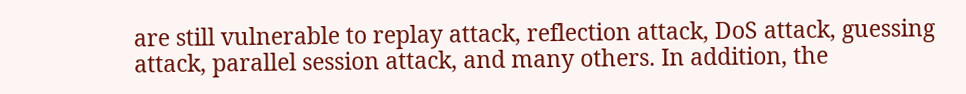are still vulnerable to replay attack, reflection attack, DoS attack, guessing attack, parallel session attack, and many others. In addition, the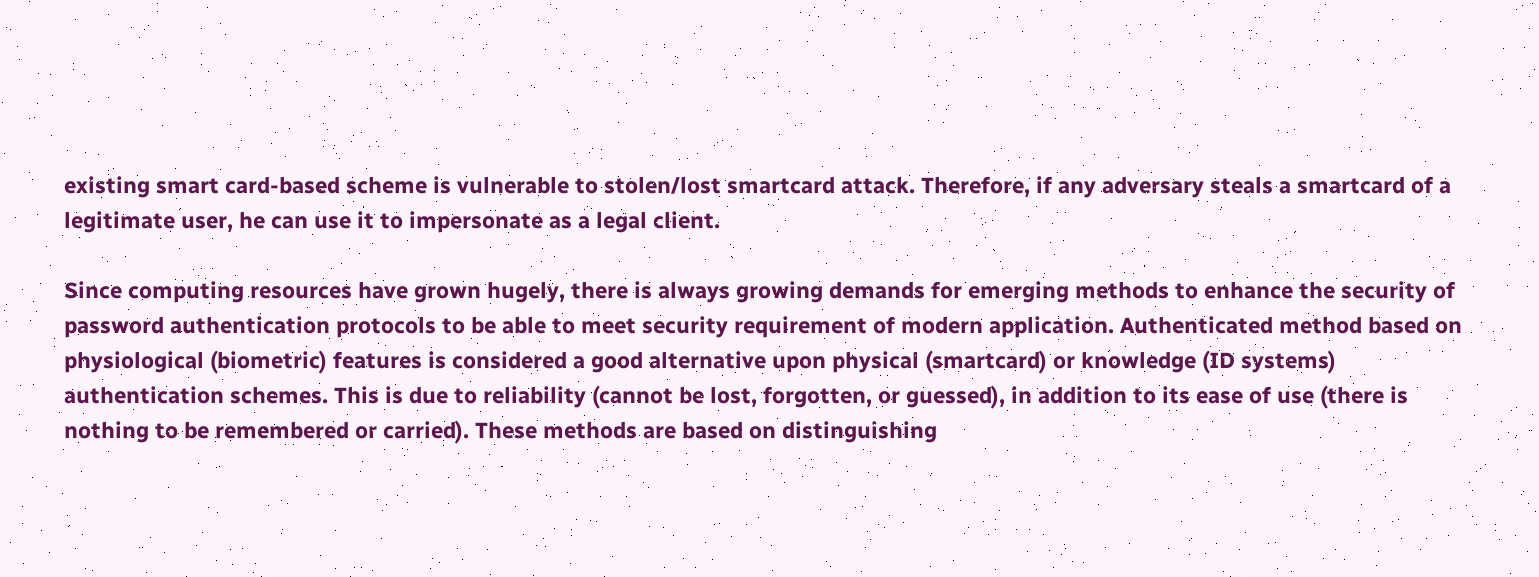existing smart card-based scheme is vulnerable to stolen/lost smartcard attack. Therefore, if any adversary steals a smartcard of a legitimate user, he can use it to impersonate as a legal client.

Since computing resources have grown hugely, there is always growing demands for emerging methods to enhance the security of password authentication protocols to be able to meet security requirement of modern application. Authenticated method based on physiological (biometric) features is considered a good alternative upon physical (smartcard) or knowledge (ID systems) authentication schemes. This is due to reliability (cannot be lost, forgotten, or guessed), in addition to its ease of use (there is nothing to be remembered or carried). These methods are based on distinguishing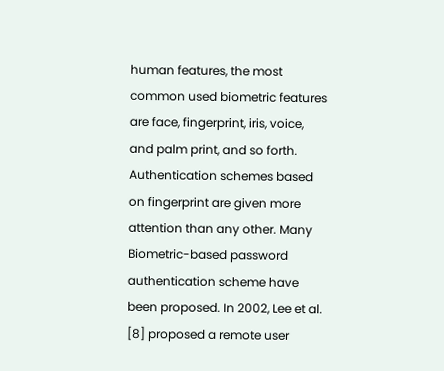human features, the most common used biometric features are face, fingerprint, iris, voice, and palm print, and so forth. Authentication schemes based on fingerprint are given more attention than any other. Many Biometric-based password authentication scheme have been proposed. In 2002, Lee et al. [8] proposed a remote user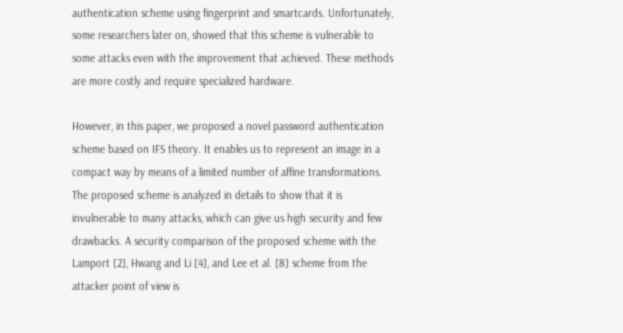authentication scheme using fingerprint and smartcards. Unfortunately, some researchers later on, showed that this scheme is vulnerable to some attacks even with the improvement that achieved. These methods are more costly and require specialized hardware.

However, in this paper, we proposed a novel password authentication scheme based on IFS theory. It enables us to represent an image in a compact way by means of a limited number of affine transformations. The proposed scheme is analyzed in details to show that it is invulnerable to many attacks, which can give us high security and few drawbacks. A security comparison of the proposed scheme with the Lamport [2], Hwang and Li [4], and Lee et al. [8] scheme from the attacker point of view is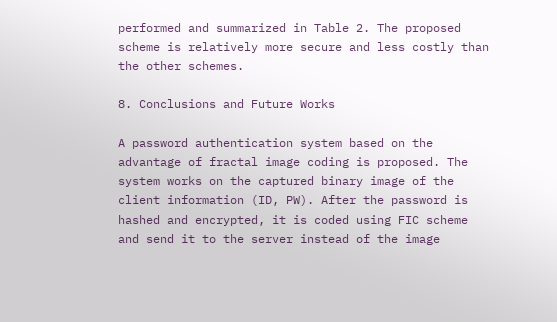performed and summarized in Table 2. The proposed scheme is relatively more secure and less costly than the other schemes.

8. Conclusions and Future Works

A password authentication system based on the advantage of fractal image coding is proposed. The system works on the captured binary image of the client information (ID, PW). After the password is hashed and encrypted, it is coded using FIC scheme and send it to the server instead of the image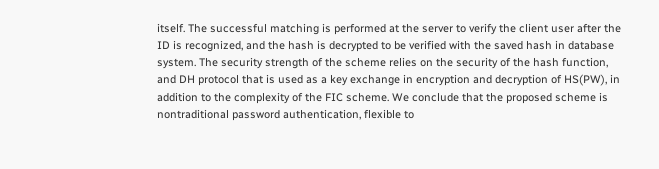itself. The successful matching is performed at the server to verify the client user after the ID is recognized, and the hash is decrypted to be verified with the saved hash in database system. The security strength of the scheme relies on the security of the hash function, and DH protocol that is used as a key exchange in encryption and decryption of HS(PW), in addition to the complexity of the FIC scheme. We conclude that the proposed scheme is nontraditional password authentication, flexible to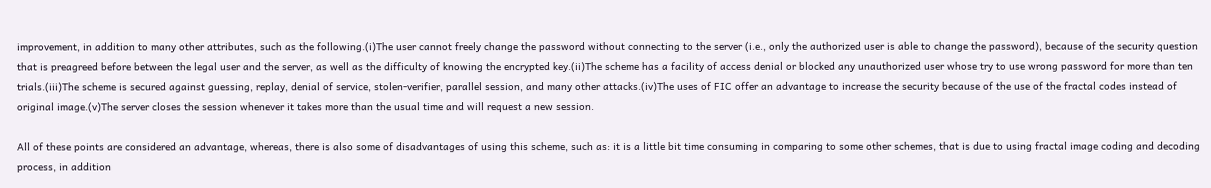improvement, in addition to many other attributes, such as the following.(i)The user cannot freely change the password without connecting to the server (i.e., only the authorized user is able to change the password), because of the security question that is preagreed before between the legal user and the server, as well as the difficulty of knowing the encrypted key.(ii)The scheme has a facility of access denial or blocked any unauthorized user whose try to use wrong password for more than ten trials.(iii)The scheme is secured against guessing, replay, denial of service, stolen-verifier, parallel session, and many other attacks.(iv)The uses of FIC offer an advantage to increase the security because of the use of the fractal codes instead of original image.(v)The server closes the session whenever it takes more than the usual time and will request a new session.

All of these points are considered an advantage, whereas, there is also some of disadvantages of using this scheme, such as: it is a little bit time consuming in comparing to some other schemes, that is due to using fractal image coding and decoding process, in addition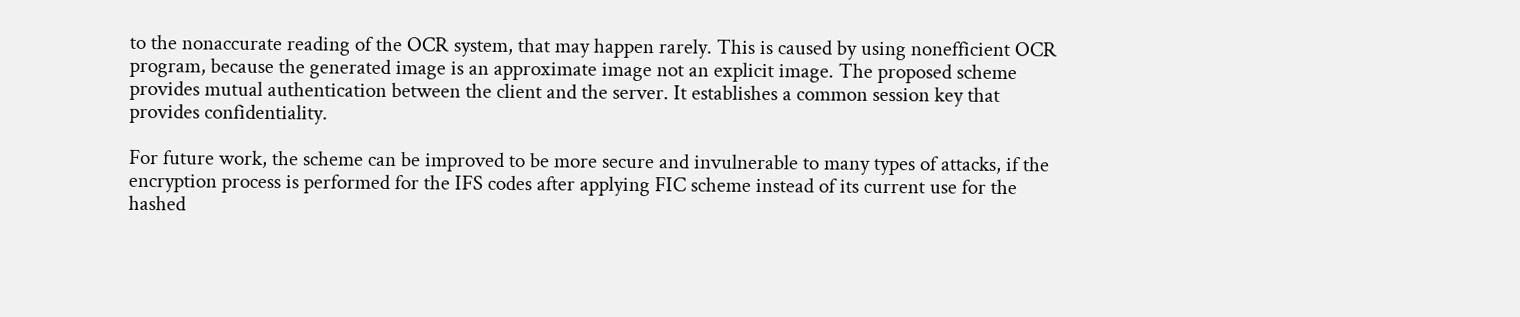to the nonaccurate reading of the OCR system, that may happen rarely. This is caused by using nonefficient OCR program, because the generated image is an approximate image not an explicit image. The proposed scheme provides mutual authentication between the client and the server. It establishes a common session key that provides confidentiality.

For future work, the scheme can be improved to be more secure and invulnerable to many types of attacks, if the encryption process is performed for the IFS codes after applying FIC scheme instead of its current use for the hashed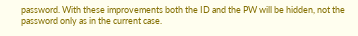password. With these improvements both the ID and the PW will be hidden, not the password only as in the current case.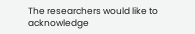The researchers would like to acknowledge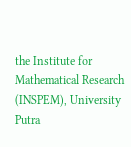the Institute for Mathematical Research (INSPEM), University Putra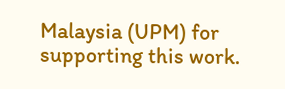Malaysia (UPM) for supporting this work.